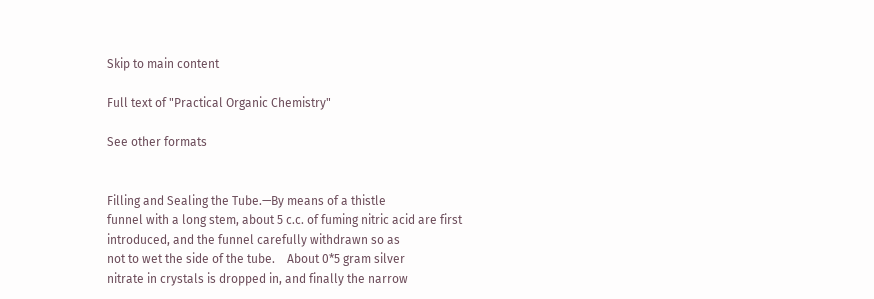Skip to main content

Full text of "Practical Organic Chemistry"

See other formats


Filling and Sealing the Tube.—By means of a thistle
funnel with a long stem, about 5 c.c. of fuming nitric acid are first
introduced, and the funnel carefully withdrawn so as
not to wet the side of the tube.    About 0*5 gram silver
nitrate in crystals is dropped in, and finally the narrow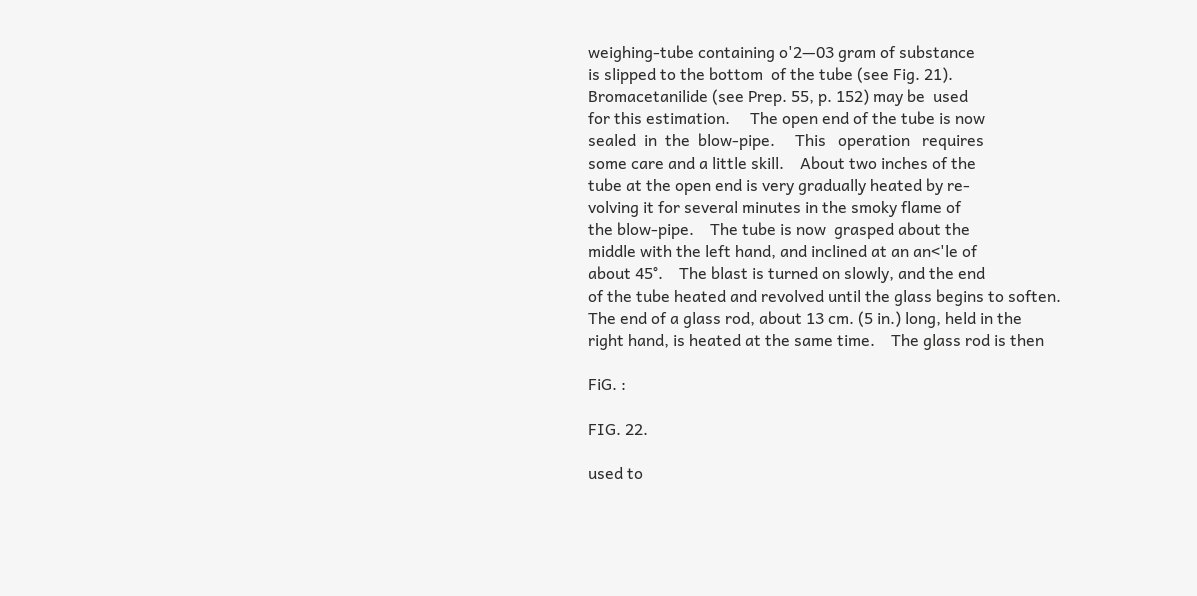weighing-tube containing o'2—03 gram of substance
is slipped to the bottom  of the tube (see Fig. 21).
Bromacetanilide (see Prep. 55, p. 152) may be  used
for this estimation.     The open end of the tube is now
sealed  in  the  blow-pipe.     This   operation   requires
some care and a little skill.    About two inches of the
tube at the open end is very gradually heated by re-
volving it for several minutes in the smoky flame of
the blow-pipe.    The tube is now  grasped about the
middle with the left hand, and inclined at an an<'le of
about 45°.    The blast is turned on slowly, and the end
of the tube heated and revolved until the glass begins to soften.
The end of a glass rod, about 13 cm. (5 in.) long, held in the
right hand, is heated at the same time.    The glass rod is then

FiG. :

FIG. 22.

used to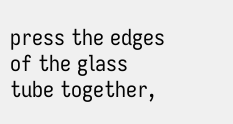press the edges of the glass tube together,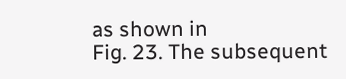as shown in
Fig. 23. The subsequent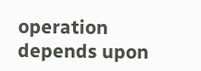operation depends upon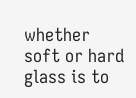whether
soft or hard glass is to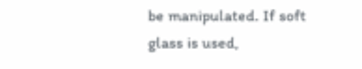be manipulated. If soft glass is used,